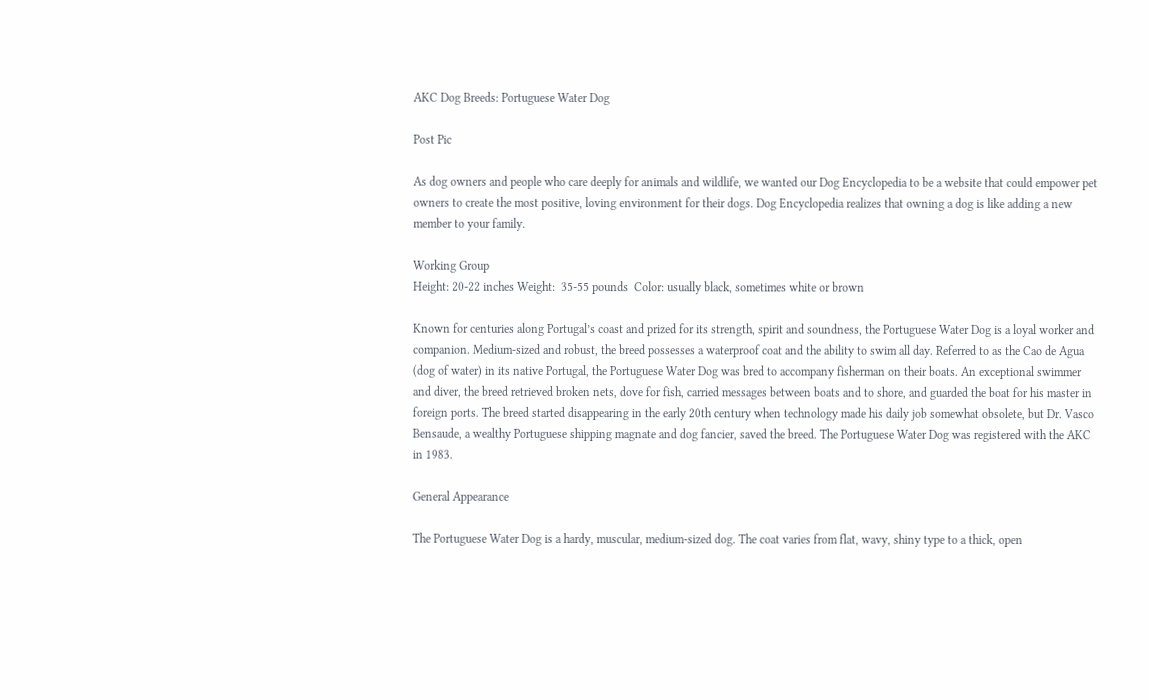AKC Dog Breeds: Portuguese Water Dog

Post Pic

As dog owners and people who care deeply for animals and wildlife, we wanted our Dog Encyclopedia to be a website that could empower pet owners to create the most positive, loving environment for their dogs. Dog Encyclopedia realizes that owning a dog is like adding a new member to your family.

Working Group
Height: 20-22 inches Weight:  35-55 pounds  Color: usually black, sometimes white or brown

Known for centuries along Portugal’s coast and prized for its strength, spirit and soundness, the Portuguese Water Dog is a loyal worker and companion. Medium-sized and robust, the breed possesses a waterproof coat and the ability to swim all day. Referred to as the Cao de Agua (dog of water) in its native Portugal, the Portuguese Water Dog was bred to accompany fisherman on their boats. An exceptional swimmer and diver, the breed retrieved broken nets, dove for fish, carried messages between boats and to shore, and guarded the boat for his master in foreign ports. The breed started disappearing in the early 20th century when technology made his daily job somewhat obsolete, but Dr. Vasco Bensaude, a wealthy Portuguese shipping magnate and dog fancier, saved the breed. The Portuguese Water Dog was registered with the AKC in 1983.

General Appearance

The Portuguese Water Dog is a hardy, muscular, medium-sized dog. The coat varies from flat, wavy, shiny type to a thick, open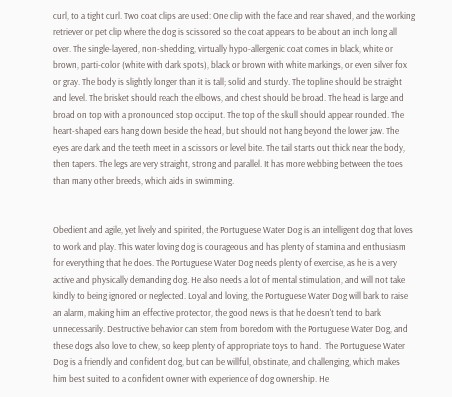curl, to a tight curl. Two coat clips are used: One clip with the face and rear shaved, and the working retriever or pet clip where the dog is scissored so the coat appears to be about an inch long all over. The single-layered, non-shedding, virtually hypo-allergenic coat comes in black, white or brown, parti-color (white with dark spots), black or brown with white markings, or even silver fox or gray. The body is slightly longer than it is tall; solid and sturdy. The topline should be straight and level. The brisket should reach the elbows, and chest should be broad. The head is large and broad on top with a pronounced stop occiput. The top of the skull should appear rounded. The heart-shaped ears hang down beside the head, but should not hang beyond the lower jaw. The eyes are dark and the teeth meet in a scissors or level bite. The tail starts out thick near the body, then tapers. The legs are very straight, strong and parallel. It has more webbing between the toes than many other breeds, which aids in swimming.


Obedient and agile, yet lively and spirited, the Portuguese Water Dog is an intelligent dog that loves to work and play. This water loving dog is courageous and has plenty of stamina and enthusiasm for everything that he does. The Portuguese Water Dog needs plenty of exercise, as he is a very active and physically demanding dog. He also needs a lot of mental stimulation, and will not take kindly to being ignored or neglected. Loyal and loving, the Portuguese Water Dog will bark to raise an alarm, making him an effective protector, the good news is that he doesn't tend to bark unnecessarily. Destructive behavior can stem from boredom with the Portuguese Water Dog, and these dogs also love to chew, so keep plenty of appropriate toys to hand.  The Portuguese Water Dog is a friendly and confident dog, but can be willful, obstinate, and challenging, which makes him best suited to a confident owner with experience of dog ownership. He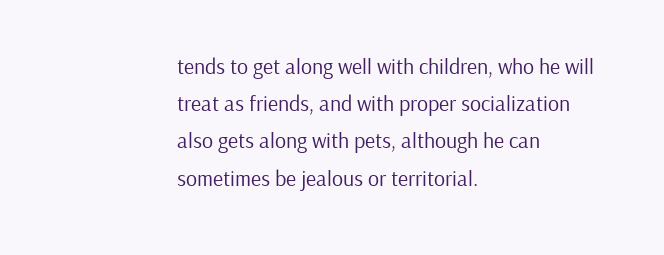tends to get along well with children, who he will treat as friends, and with proper socialization also gets along with pets, although he can sometimes be jealous or territorial.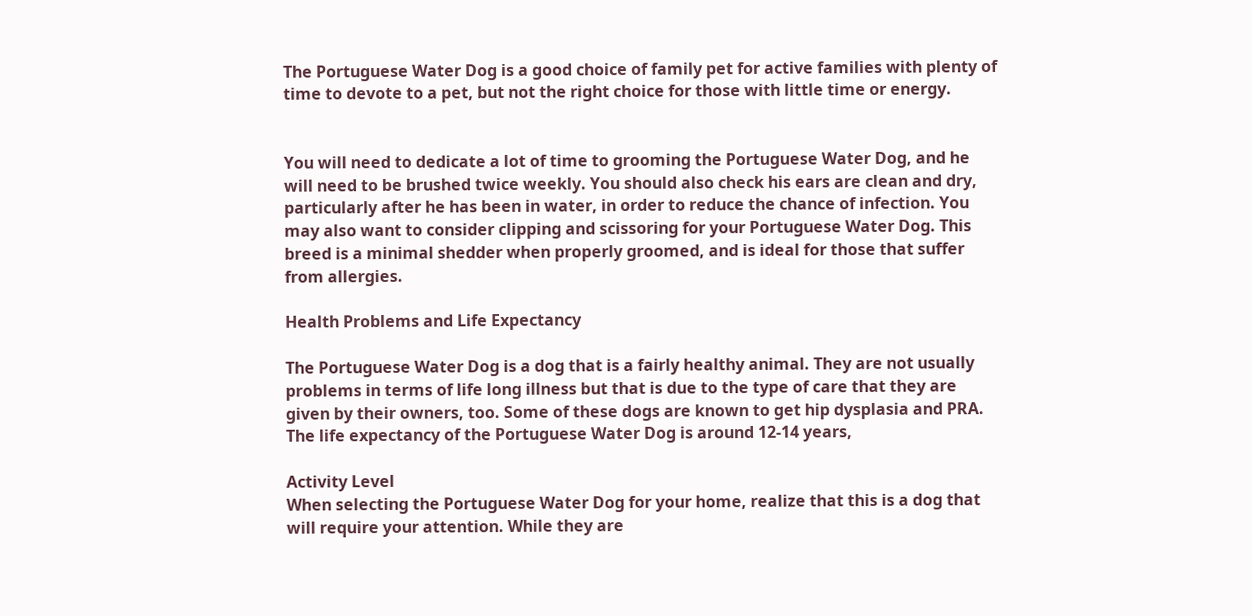The Portuguese Water Dog is a good choice of family pet for active families with plenty of time to devote to a pet, but not the right choice for those with little time or energy.


You will need to dedicate a lot of time to grooming the Portuguese Water Dog, and he will need to be brushed twice weekly. You should also check his ears are clean and dry, particularly after he has been in water, in order to reduce the chance of infection. You may also want to consider clipping and scissoring for your Portuguese Water Dog. This breed is a minimal shedder when properly groomed, and is ideal for those that suffer from allergies.

Health Problems and Life Expectancy

The Portuguese Water Dog is a dog that is a fairly healthy animal. They are not usually problems in terms of life long illness but that is due to the type of care that they are given by their owners, too. Some of these dogs are known to get hip dysplasia and PRA. The life expectancy of the Portuguese Water Dog is around 12-14 years,

Activity Level
When selecting the Portuguese Water Dog for your home, realize that this is a dog that will require your attention. While they are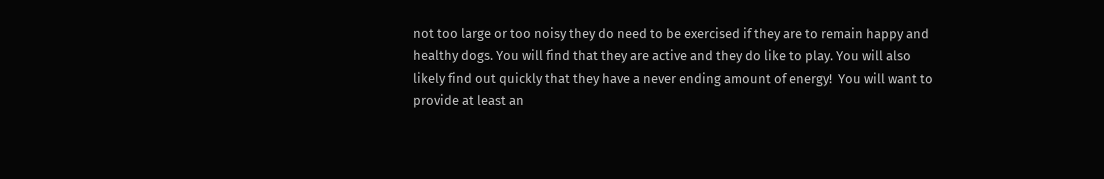not too large or too noisy they do need to be exercised if they are to remain happy and healthy dogs. You will find that they are active and they do like to play. You will also likely find out quickly that they have a never ending amount of energy!  You will want to provide at least an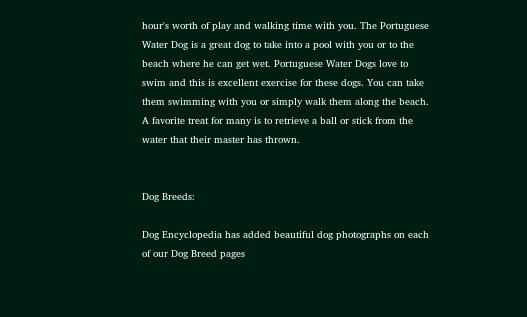hour's worth of play and walking time with you. The Portuguese Water Dog is a great dog to take into a pool with you or to the beach where he can get wet. Portuguese Water Dogs love to swim and this is excellent exercise for these dogs. You can take them swimming with you or simply walk them along the beach. A favorite treat for many is to retrieve a ball or stick from the water that their master has thrown.


Dog Breeds:

Dog Encyclopedia has added beautiful dog photographs on each of our Dog Breed pages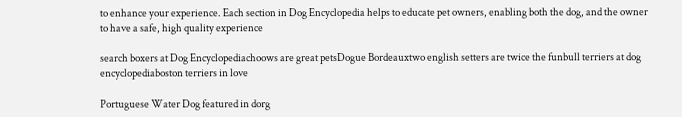to enhance your experience. Each section in Dog Encyclopedia helps to educate pet owners, enabling both the dog, and the owner to have a safe, high quality experience

search boxers at Dog Encyclopediachoows are great petsDogue Bordeauxtwo english setters are twice the funbull terriers at dog encyclopediaboston terriers in love

Portuguese Water Dog featured in dorg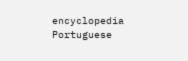encyclopedia
Portuguese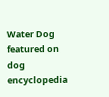Water Dog featured on dog encyclopedia